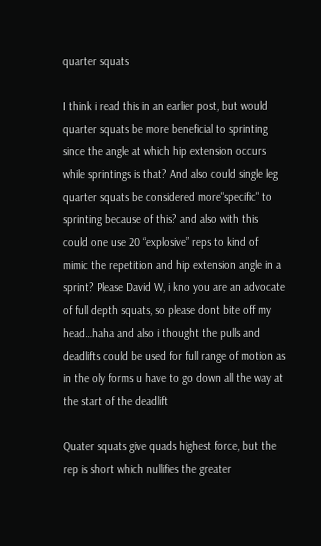quarter squats

I think i read this in an earlier post, but would quarter squats be more beneficial to sprinting since the angle at which hip extension occurs while sprintings is that? And also could single leg quarter squats be considered more"specific" to sprinting because of this? and also with this could one use 20 “explosive” reps to kind of mimic the repetition and hip extension angle in a sprint? Please David W, i kno you are an advocate of full depth squats, so please dont bite off my head…haha and also i thought the pulls and deadlifts could be used for full range of motion as in the oly forms u have to go down all the way at the start of the deadlift

Quater squats give quads highest force, but the rep is short which nullifies the greater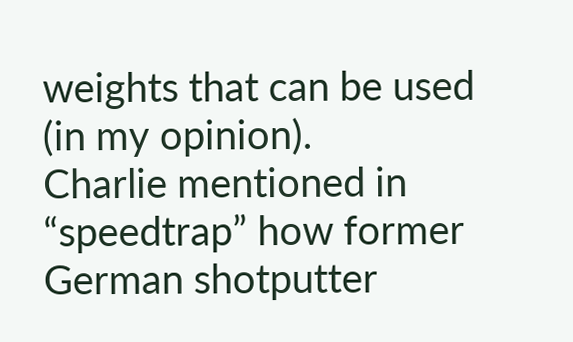weights that can be used (in my opinion).
Charlie mentioned in “speedtrap” how former German shotputter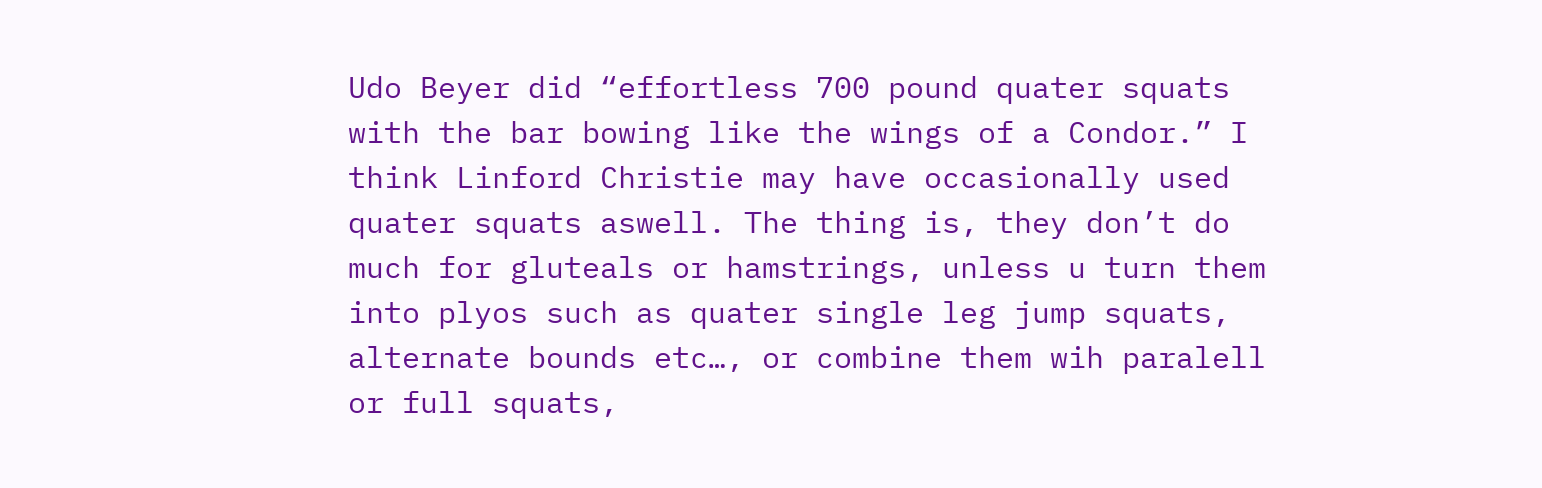Udo Beyer did “effortless 700 pound quater squats with the bar bowing like the wings of a Condor.” I think Linford Christie may have occasionally used quater squats aswell. The thing is, they don’t do much for gluteals or hamstrings, unless u turn them into plyos such as quater single leg jump squats, alternate bounds etc…, or combine them wih paralell or full squats,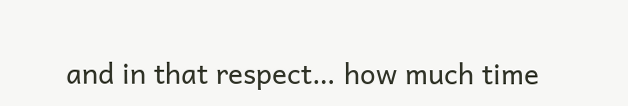and in that respect… how much time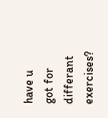have u got for differant exercises?